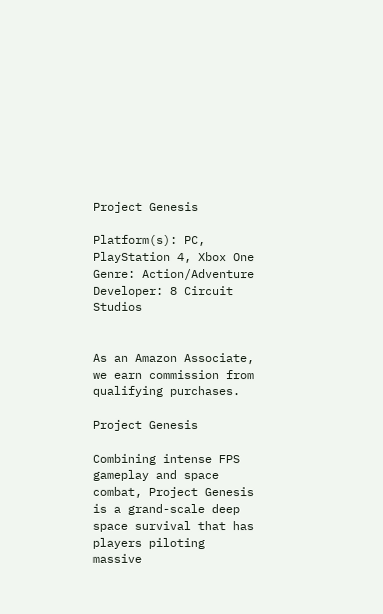Project Genesis

Platform(s): PC, PlayStation 4, Xbox One
Genre: Action/Adventure
Developer: 8 Circuit Studios


As an Amazon Associate, we earn commission from qualifying purchases.

Project Genesis

Combining intense FPS gameplay and space combat, Project Genesis is a grand-scale deep space survival that has players piloting massive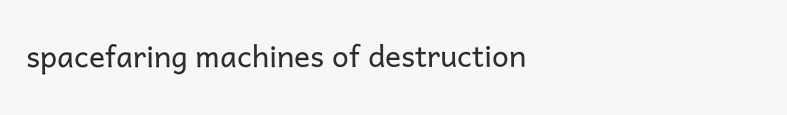spacefaring machines of destruction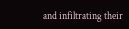and infiltrating their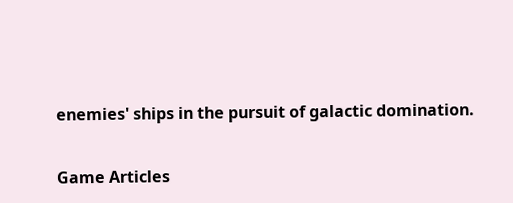enemies' ships in the pursuit of galactic domination.


Game Articles